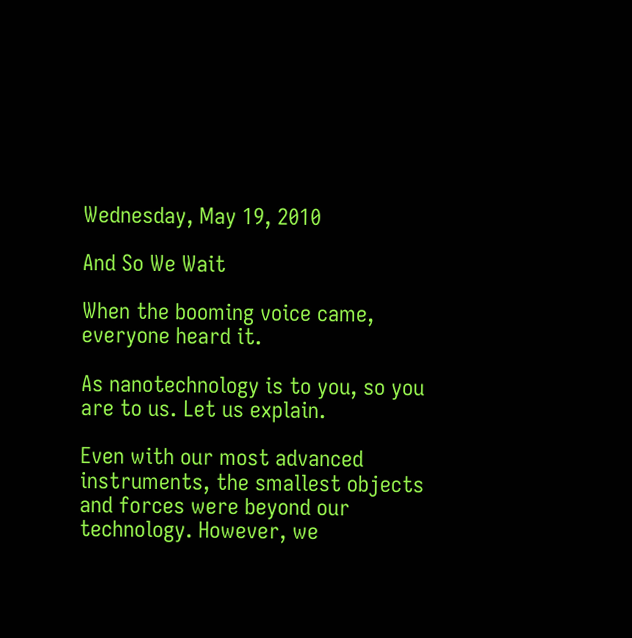Wednesday, May 19, 2010

And So We Wait

When the booming voice came, everyone heard it.

As nanotechnology is to you, so you are to us. Let us explain.

Even with our most advanced instruments, the smallest objects and forces were beyond our technology. However, we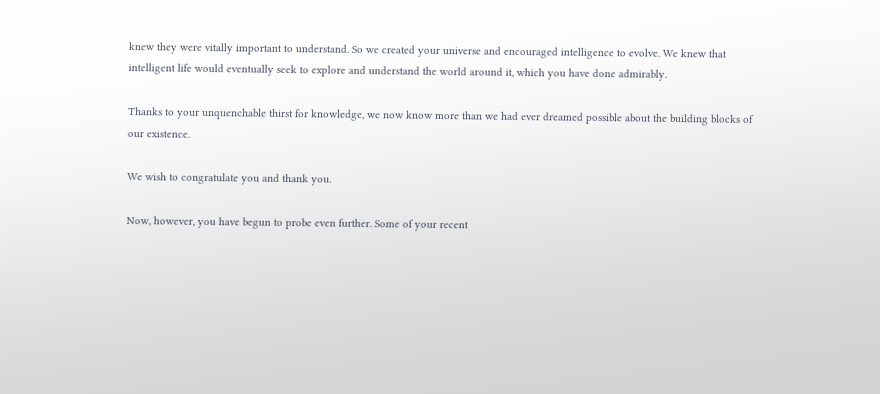knew they were vitally important to understand. So we created your universe and encouraged intelligence to evolve. We knew that intelligent life would eventually seek to explore and understand the world around it, which you have done admirably.

Thanks to your unquenchable thirst for knowledge, we now know more than we had ever dreamed possible about the building blocks of our existence.

We wish to congratulate you and thank you.

Now, however, you have begun to probe even further. Some of your recent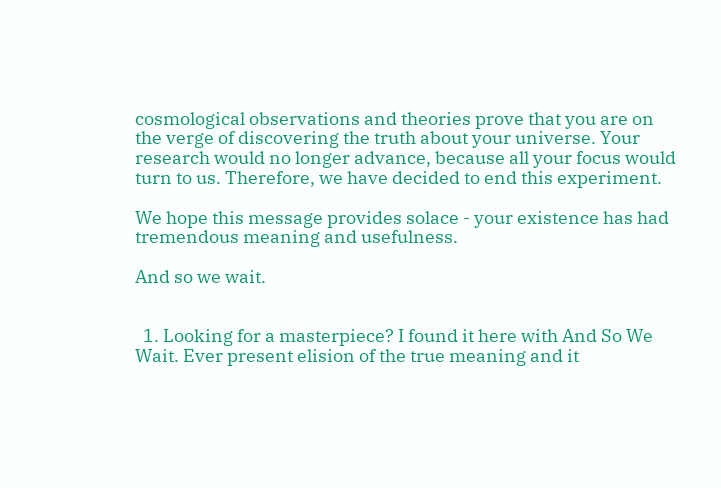cosmological observations and theories prove that you are on the verge of discovering the truth about your universe. Your research would no longer advance, because all your focus would turn to us. Therefore, we have decided to end this experiment.

We hope this message provides solace - your existence has had tremendous meaning and usefulness.

And so we wait.


  1. Looking for a masterpiece? I found it here with And So We Wait. Ever present elision of the true meaning and it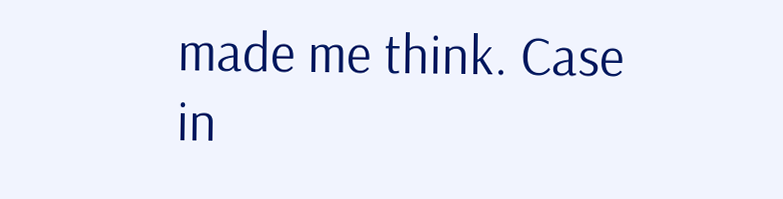made me think. Case in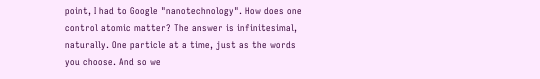point, I had to Google "nanotechnology". How does one control atomic matter? The answer is infinitesimal, naturally. One particle at a time, just as the words you choose. And so we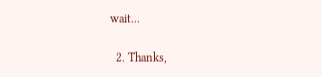wait...

  2. Thanks,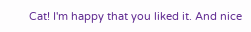Cat! I'm happy that you liked it. And nice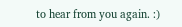to hear from you again. :)